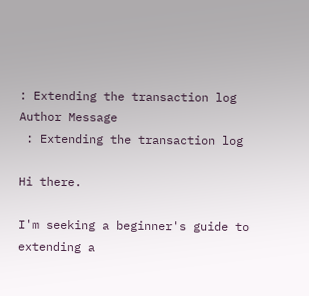: Extending the transaction log
Author Message
 : Extending the transaction log

Hi there.

I'm seeking a beginner's guide to extending a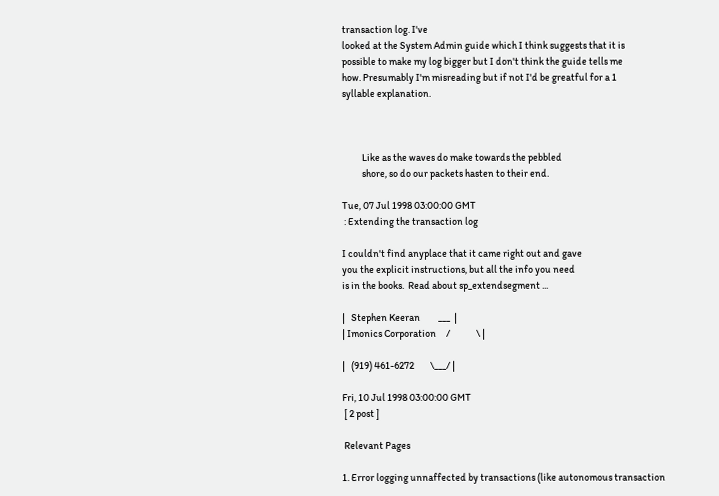transaction log. I've
looked at the System Admin guide which I think suggests that it is
possible to make my log bigger but I don't think the guide tells me
how. Presumably I'm misreading but if not I'd be greatful for a 1
syllable explanation.



          Like as the waves do make towards the pebbled
          shore, so do our packets hasten to their end.

Tue, 07 Jul 1998 03:00:00 GMT
 : Extending the transaction log

I couldn't find anyplace that it came right out and gave
you the explicit instructions, but all the info you need
is in the books.  Read about sp_extendsegment ...

|   Stephen Keeran         ___  |
| Imonics Corporation     /             \ |

|   (919) 461-6272        \___/ |

Fri, 10 Jul 1998 03:00:00 GMT
 [ 2 post ]

 Relevant Pages

1. Error logging unnaffected by transactions (like autonomous transaction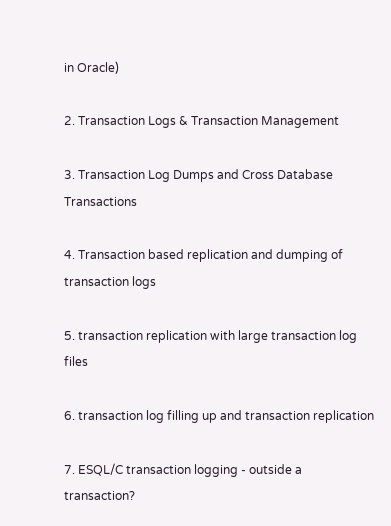in Oracle)

2. Transaction Logs & Transaction Management

3. Transaction Log Dumps and Cross Database Transactions

4. Transaction based replication and dumping of transaction logs

5. transaction replication with large transaction log files

6. transaction log filling up and transaction replication

7. ESQL/C transaction logging - outside a transaction?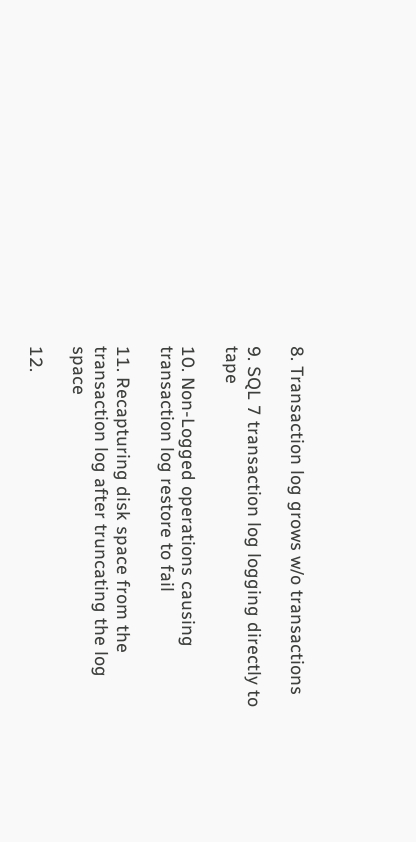8. Transaction log grows w/o transactions

9. SQL 7 transaction log logging directly to tape

10. Non-Logged operations causing transaction log restore to fail

11. Recapturing disk space from the transaction log after truncating the log space

12.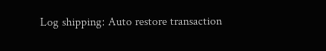Log shipping: Auto restore transaction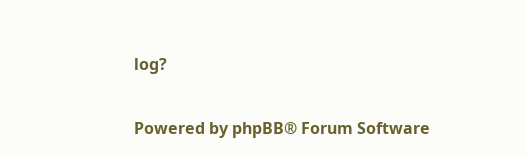log?

Powered by phpBB® Forum Software